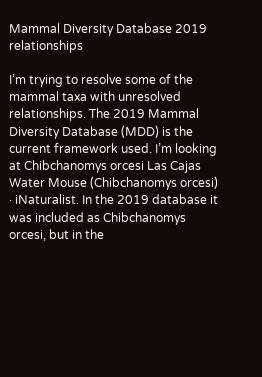Mammal Diversity Database 2019 relationships

I’m trying to resolve some of the mammal taxa with unresolved relationships. The 2019 Mammal Diversity Database (MDD) is the current framework used. I’m looking at Chibchanomys orcesi Las Cajas Water Mouse (Chibchanomys orcesi) · iNaturalist. In the 2019 database it was included as Chibchanomys orcesi, but in the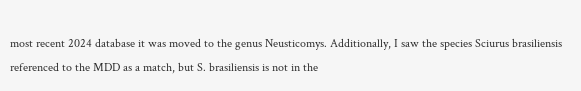most recent 2024 database it was moved to the genus Neusticomys. Additionally, I saw the species Sciurus brasiliensis referenced to the MDD as a match, but S. brasiliensis is not in the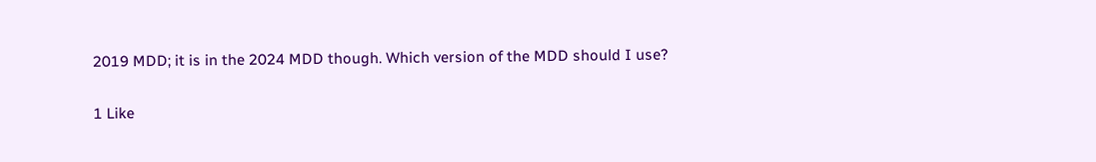2019 MDD; it is in the 2024 MDD though. Which version of the MDD should I use?

1 Like